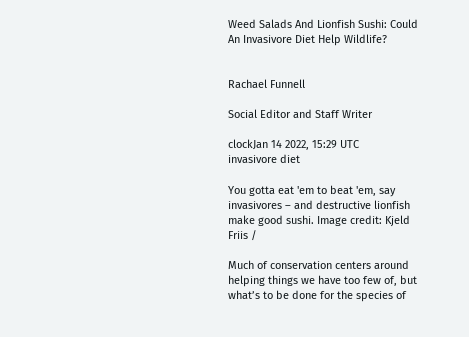Weed Salads And Lionfish Sushi: Could An Invasivore Diet Help Wildlife?


Rachael Funnell

Social Editor and Staff Writer

clockJan 14 2022, 15:29 UTC
invasivore diet

You gotta eat 'em to beat 'em, say invasivores – and destructive lionfish make good sushi. Image credit: Kjeld Friis /

Much of conservation centers around helping things we have too few of, but what’s to be done for the species of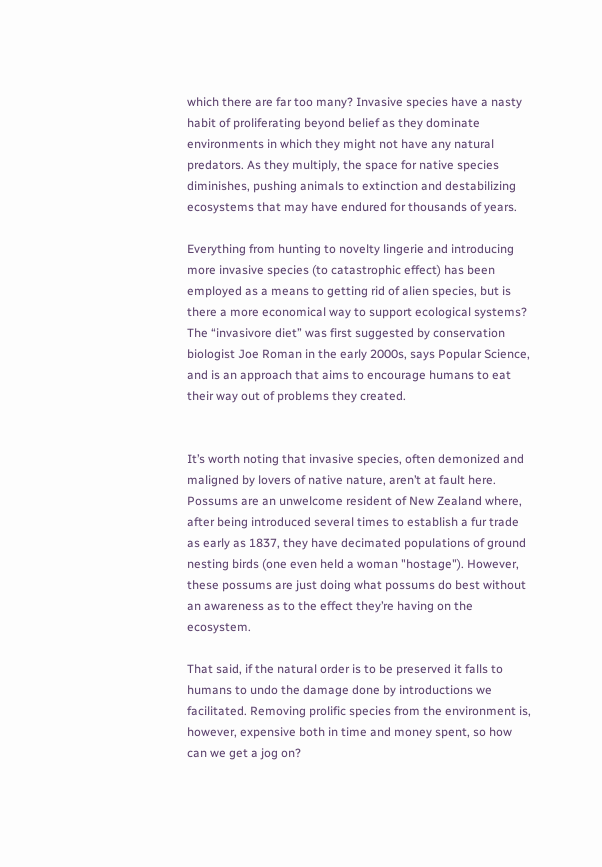which there are far too many? Invasive species have a nasty habit of proliferating beyond belief as they dominate environments in which they might not have any natural predators. As they multiply, the space for native species diminishes, pushing animals to extinction and destabilizing ecosystems that may have endured for thousands of years.

Everything from hunting to novelty lingerie and introducing more invasive species (to catastrophic effect) has been employed as a means to getting rid of alien species, but is there a more economical way to support ecological systems? The “invasivore diet” was first suggested by conservation biologist Joe Roman in the early 2000s, says Popular Science, and is an approach that aims to encourage humans to eat their way out of problems they created.


It’s worth noting that invasive species, often demonized and maligned by lovers of native nature, aren’t at fault here. Possums are an unwelcome resident of New Zealand where, after being introduced several times to establish a fur trade as early as 1837, they have decimated populations of ground nesting birds (one even held a woman "hostage"). However, these possums are just doing what possums do best without an awareness as to the effect they’re having on the ecosystem.

That said, if the natural order is to be preserved it falls to humans to undo the damage done by introductions we facilitated. Removing prolific species from the environment is, however, expensive both in time and money spent, so how can we get a jog on?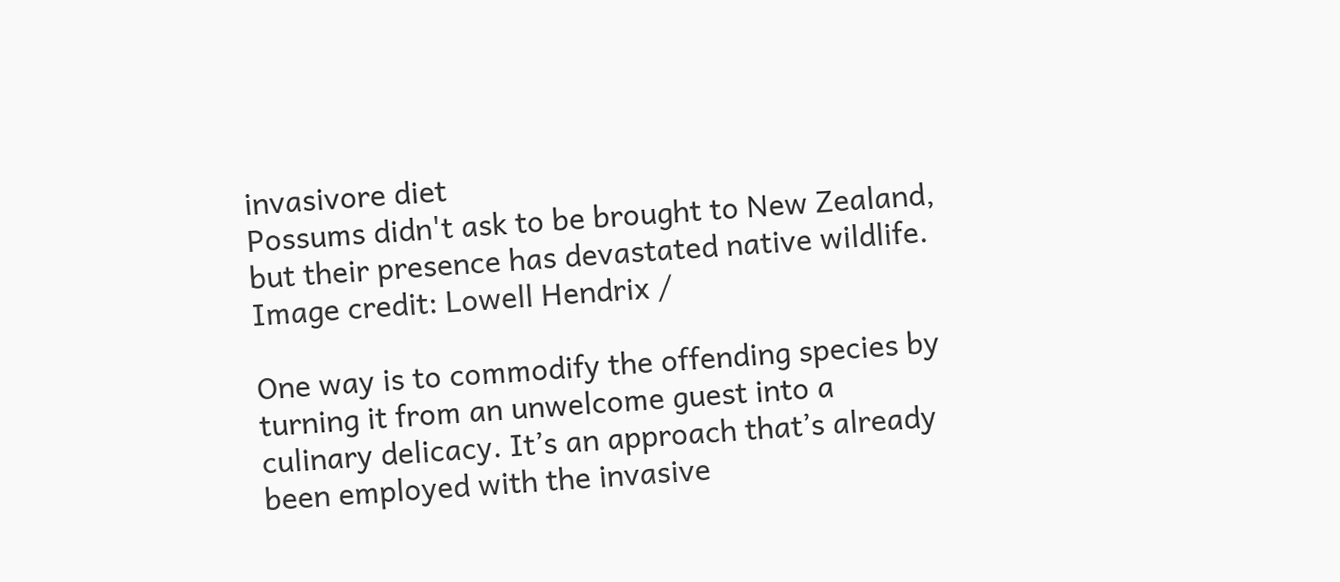invasivore diet
Possums didn't ask to be brought to New Zealand, but their presence has devastated native wildlife. Image credit: Lowell Hendrix /

One way is to commodify the offending species by turning it from an unwelcome guest into a culinary delicacy. It’s an approach that’s already been employed with the invasive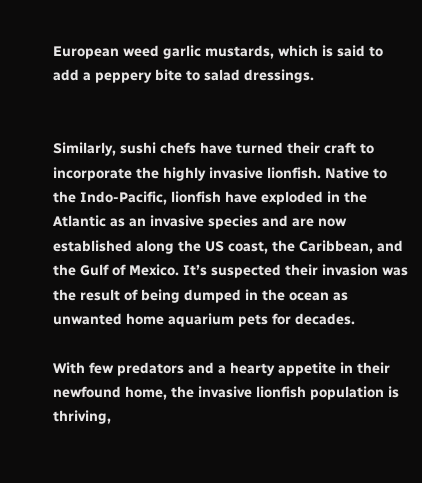European weed garlic mustards, which is said to add a peppery bite to salad dressings.


Similarly, sushi chefs have turned their craft to incorporate the highly invasive lionfish. Native to the Indo-Pacific, lionfish have exploded in the Atlantic as an invasive species and are now established along the US coast, the Caribbean, and the Gulf of Mexico. It’s suspected their invasion was the result of being dumped in the ocean as unwanted home aquarium pets for decades.

With few predators and a hearty appetite in their newfound home, the invasive lionfish population is thriving,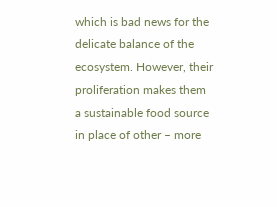which is bad news for the delicate balance of the ecosystem. However, their proliferation makes them a sustainable food source in place of other – more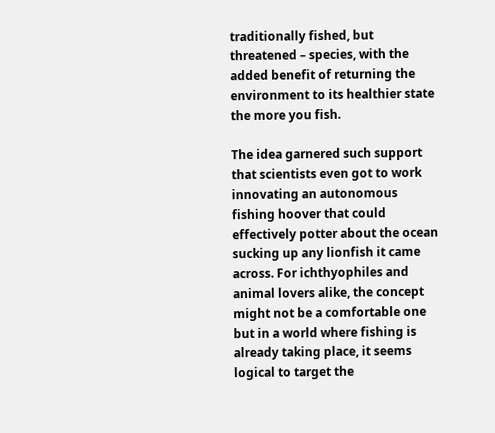traditionally fished, but threatened – species, with the added benefit of returning the environment to its healthier state the more you fish.

The idea garnered such support that scientists even got to work innovating an autonomous fishing hoover that could effectively potter about the ocean sucking up any lionfish it came across. For ichthyophiles and animal lovers alike, the concept might not be a comfortable one but in a world where fishing is already taking place, it seems logical to target the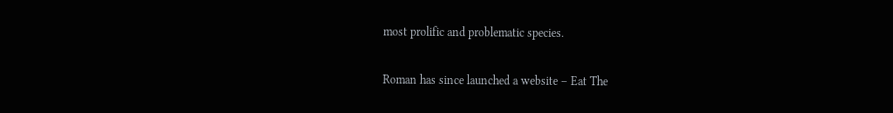most prolific and problematic species.


Roman has since launched a website – Eat The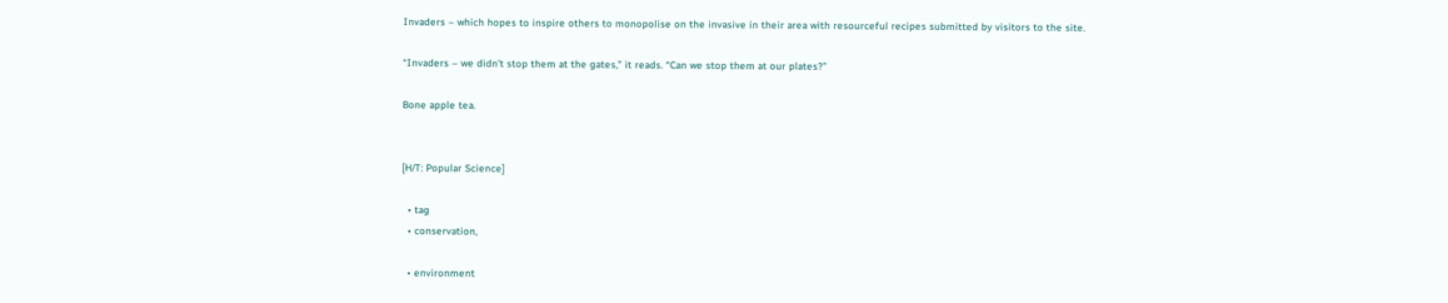Invaders – which hopes to inspire others to monopolise on the invasive in their area with resourceful recipes submitted by visitors to the site.

“Invaders – we didn’t stop them at the gates,” it reads. “Can we stop them at our plates?”

Bone apple tea.


[H/T: Popular Science]

  • tag
  • conservation,

  • environment